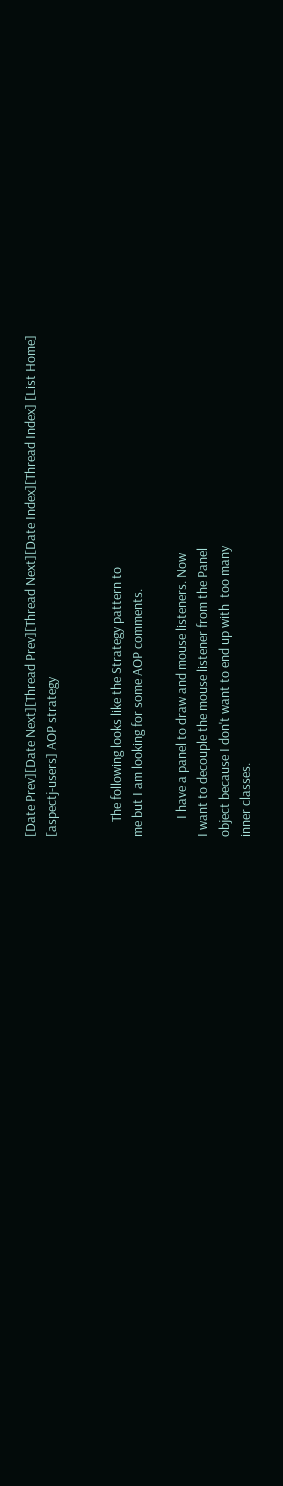[Date Prev][Date Next][Thread Prev][Thread Next][Date Index][Thread Index] [List Home]
[aspectj-users] AOP strategy


     The following looks like the Strategy pattern to
me but I am looking for some AOP comments.

      I have a panel to draw and mouse listeners. Now
I want to decouple the mouse listener from the Panel
object because I don't want to end up with  too many
inner classes.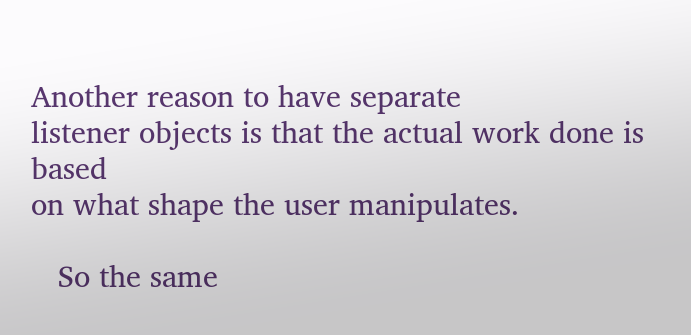Another reason to have separate
listener objects is that the actual work done is based
on what shape the user manipulates.

   So the same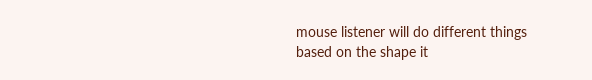mouse listener will do different things
based on the shape it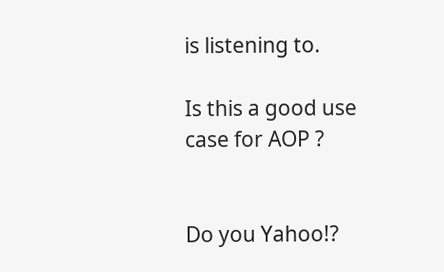is listening to.

Is this a good use case for AOP ?


Do you Yahoo!?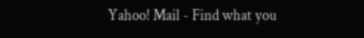Yahoo! Mail - Find what you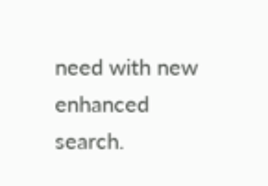need with new enhanced search.